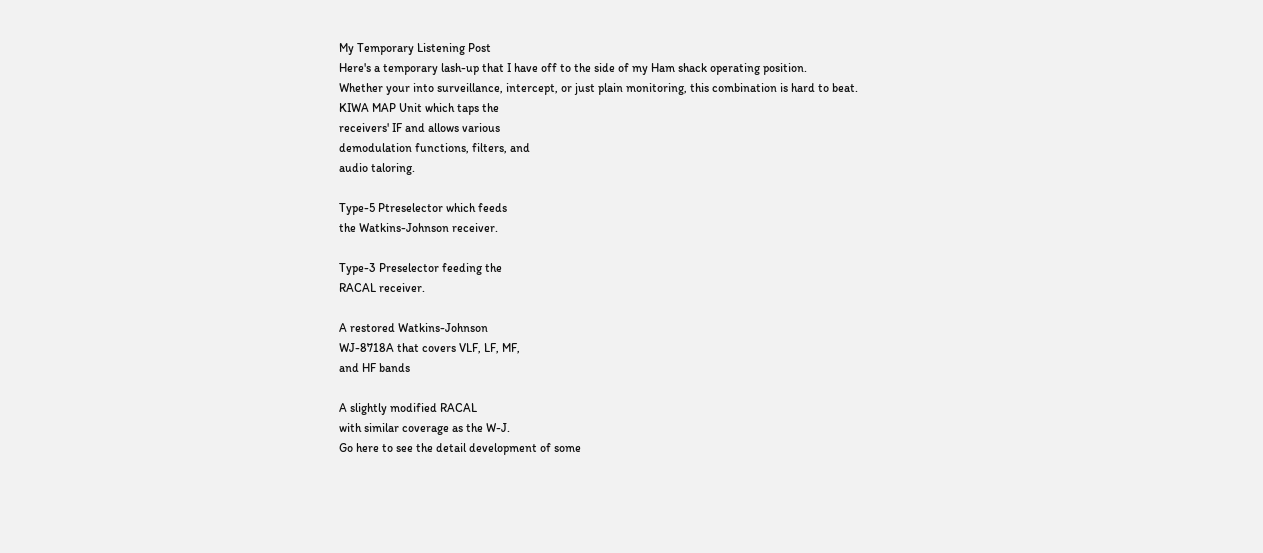My Temporary Listening Post
Here's a temporary lash-up that I have off to the side of my Ham shack operating position.
Whether your into surveillance, intercept, or just plain monitoring, this combination is hard to beat.
KIWA MAP Unit which taps the
receivers' IF and allows various
demodulation functions, filters, and
audio taloring.

Type-5 Ptreselector which feeds
the Watkins-Johnson receiver.

Type-3 Preselector feeding the
RACAL receiver.

A restored Watkins-Johnson
WJ-8718A that covers VLF, LF, MF,
and HF bands

A slightly modified RACAL
with similar coverage as the W-J.
Go here to see the detail development of some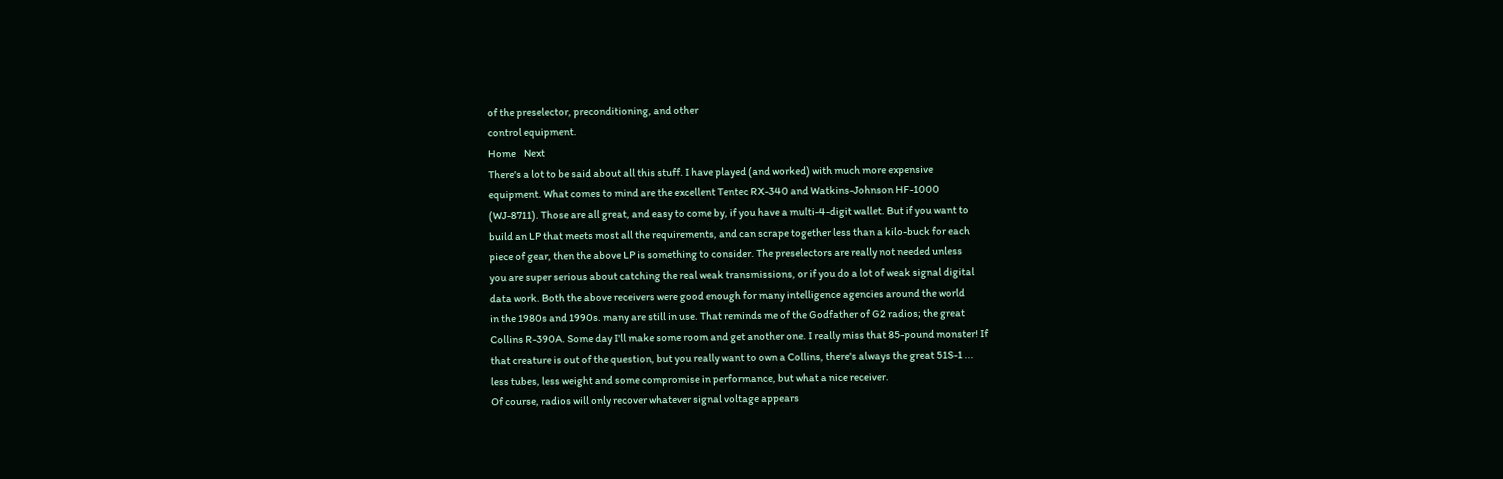of the preselector, preconditioning, and other
control equipment.
Home    Next
There's a lot to be said about all this stuff. I have played (and worked) with much more expensive
equipment. What comes to mind are the excellent Tentec RX-340 and Watkins-Johnson HF-1000
(WJ-8711). Those are all great, and easy to come by, if you have a multi-4-digit wallet. But if you want to
build an LP that meets most all the requirements, and can scrape together less than a kilo-buck for each
piece of gear, then the above LP is something to consider. The preselectors are really not needed unless
you are super serious about catching the real weak transmissions, or if you do a lot of weak signal digital
data work. Both the above receivers were good enough for many intelligence agencies around the world
in the 1980s and 1990s. many are still in use. That reminds me of the Godfather of G2 radios; the great
Collins R-390A. Some day I'll make some room and get another one. I really miss that 85-pound monster! If
that creature is out of the question, but you really want to own a Collins, there's always the great 51S-1 ...
less tubes, less weight and some compromise in performance, but what a nice receiver.
Of course, radios will only recover whatever signal voltage appears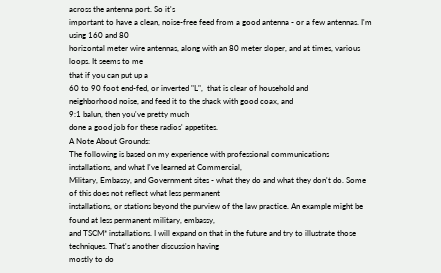across the antenna port. So it's
important to have a clean, noise-free feed from a good antenna - or a few antennas. I'm using 160 and 80
horizontal meter wire antennas, along with an 80 meter sloper, and at times, various loops. It seems to me
that if you can put up a
60 to 90 foot end-fed, or inverted "L",  that is clear of household and
neighborhood noise, and feed it to the shack with good coax, and
9:1 balun, then you've pretty much
done a good job for these radios' appetites.
A Note About Grounds:
The following is based on my experience with professional communications installations, and what I've learned at Commercial,
Military, Embassy, and Government sites - what they do and what they don't do. Some of this does not reflect what less permanent
installations, or stations beyond the purview of the law practice. An example might be found at less permanent military, embassy,
and TSCM* installations. I will expand on that in the future and try to illustrate those techniques. That's another discussion having
mostly to do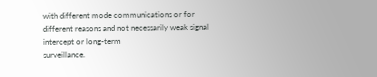with different mode communications or for different reasons and not necessarily weak signal intercept or long-term
surveillance.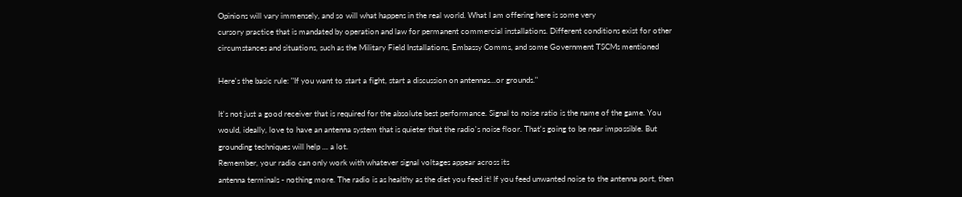Opinions will vary immensely, and so will what happens in the real world. What I am offering here is some very
cursory practice that is mandated by operation and law for permanent commercial installations. Different conditions exist for other
circumstances and situations, such as the Military Field Installations, Embassy Comms, and some Government TSCMs mentioned

Here's the basic rule: "If you want to start a fight, start a discussion on antennas...or grounds."

It's not just a good receiver that is required for the absolute best performance. Signal to noise ratio is the name of the game. You
would, ideally, love to have an antenna system that is quieter that the radio's noise floor. That's going to be near impossible. But
grounding techniques will help ... a lot.
Remember, your radio can only work with whatever signal voltages appear across its
antenna terminals - nothing more. The radio is as healthy as the diet you feed it! If you feed unwanted noise to the antenna port, then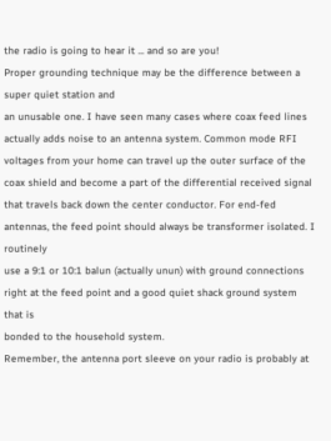the radio is going to hear it ... and so are you!
Proper grounding technique may be the difference between a super quiet station and
an unusable one. I have seen many cases where coax feed lines actually adds noise to an antenna system. Common mode RFI
voltages from your home can travel up the outer surface of the coax shield and become a part of the differential received signal
that travels back down the center conductor. For end-fed antennas, the feed point should always be transformer isolated. I routinely
use a 9:1 or 10:1 balun (actually unun) with ground connections right at the feed point and a good quiet shack ground system that is
bonded to the household system.
Remember, the antenna port sleeve on your radio is probably at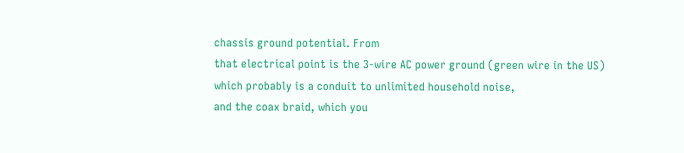chassis ground potential. From
that electrical point is the 3-wire AC power ground (green wire in the US) which probably is a conduit to unlimited household noise,
and the coax braid, which you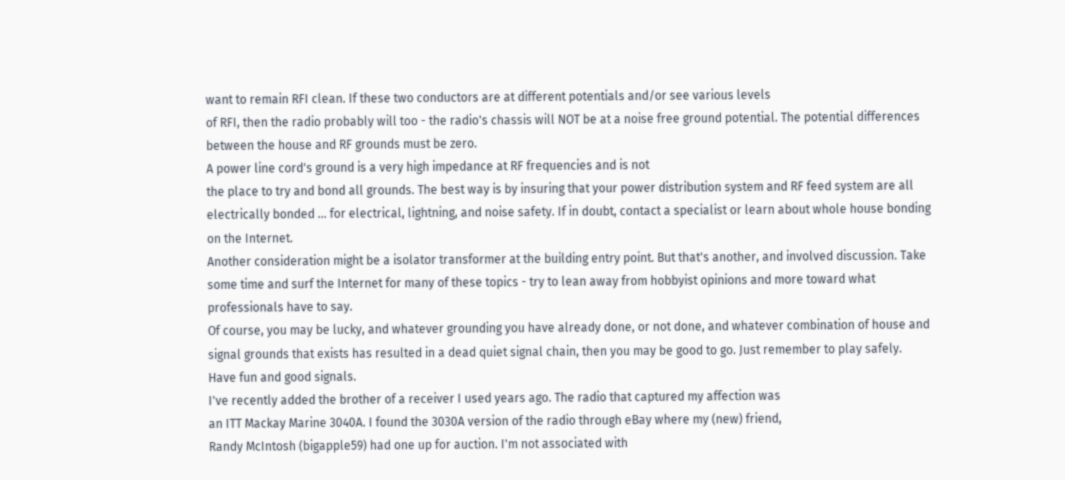want to remain RFI clean. If these two conductors are at different potentials and/or see various levels
of RFI, then the radio probably will too - the radio's chassis will NOT be at a noise free ground potential. The potential differences
between the house and RF grounds must be zero.
A power line cord's ground is a very high impedance at RF frequencies and is not
the place to try and bond all grounds. The best way is by insuring that your power distribution system and RF feed system are all
electrically bonded ... for electrical, lightning, and noise safety. If in doubt, contact a specialist or learn about whole house bonding
on the Internet.
Another consideration might be a isolator transformer at the building entry point. But that's another, and involved discussion. Take
some time and surf the Internet for many of these topics - try to lean away from hobbyist opinions and more toward what
professionals have to say.
Of course, you may be lucky, and whatever grounding you have already done, or not done, and whatever combination of house and
signal grounds that exists has resulted in a dead quiet signal chain, then you may be good to go. Just remember to play safely.
Have fun and good signals.
I've recently added the brother of a receiver I used years ago. The radio that captured my affection was
an ITT Mackay Marine 3040A. I found the 3030A version of the radio through eBay where my (new) friend,
Randy McIntosh (bigapple59) had one up for auction. I'm not associated with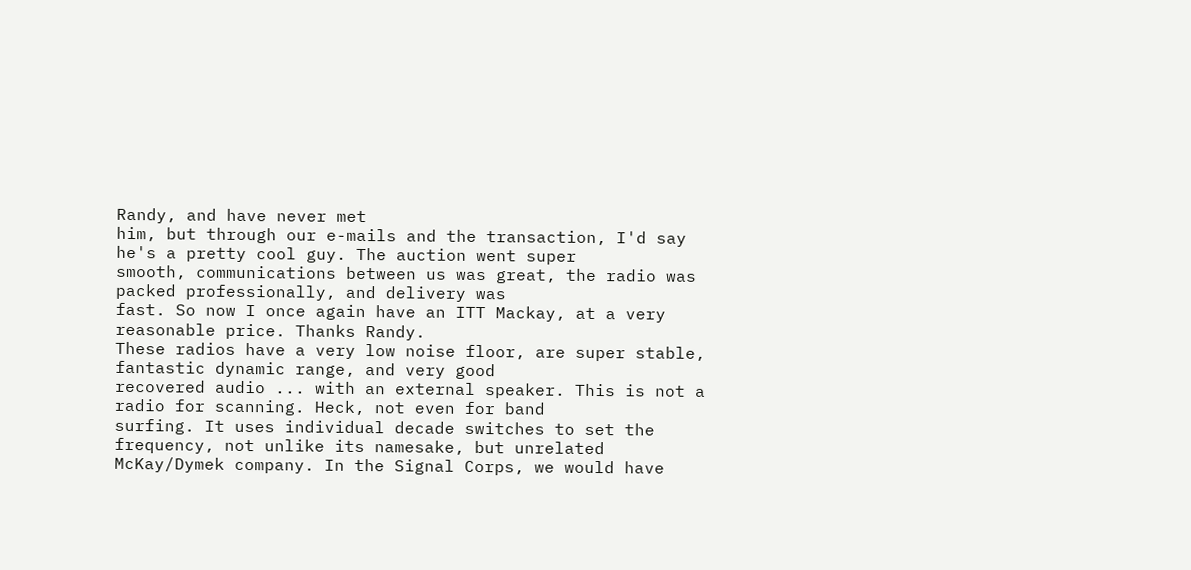Randy, and have never met
him, but through our e-mails and the transaction, I'd say he's a pretty cool guy. The auction went super
smooth, communications between us was great, the radio was packed professionally, and delivery was
fast. So now I once again have an ITT Mackay, at a very reasonable price. Thanks Randy.
These radios have a very low noise floor, are super stable, fantastic dynamic range, and very good
recovered audio ... with an external speaker. This is not a radio for scanning. Heck, not even for band
surfing. It uses individual decade switches to set the frequency, not unlike its namesake, but unrelated
McKay/Dymek company. In the Signal Corps, we would have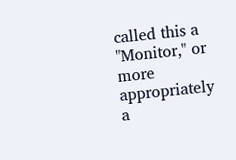called this a "Monitor," or more appropriately
a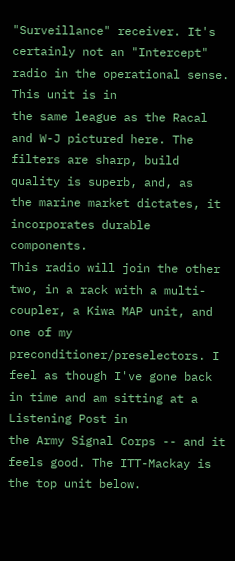"Surveillance" receiver. It's certainly not an "Intercept" radio in the operational sense. This unit is in
the same league as the Racal and W-J pictured here. The filters are sharp, build quality is superb, and, as
the marine market dictates, it incorporates durable components.
This radio will join the other two, in a rack with a multi-coupler, a Kiwa MAP unit, and one of my
preconditioner/preselectors. I feel as though I've gone back in time and am sitting at a Listening Post in
the Army Signal Corps -- and it feels good. The ITT-Mackay is the top unit below.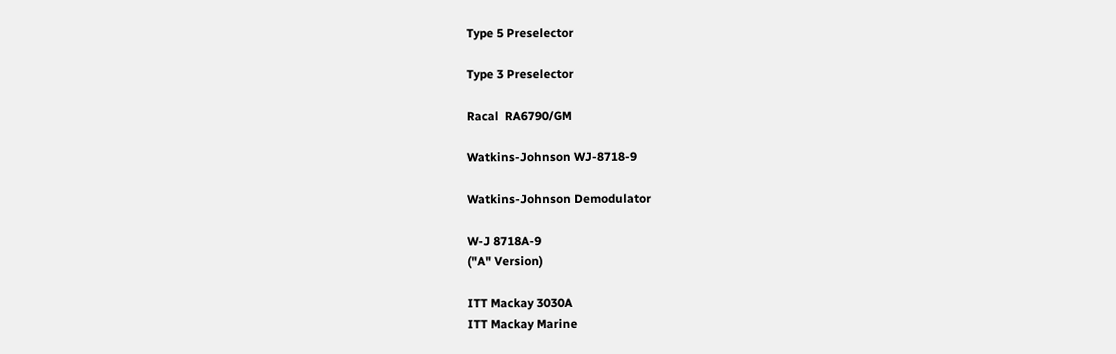Type 5 Preselector

Type 3 Preselector

Racal  RA6790/GM

Watkins-Johnson WJ-8718-9

Watkins-Johnson Demodulator

W-J 8718A-9
("A" Version)

ITT Mackay 3030A
ITT Mackay Marine